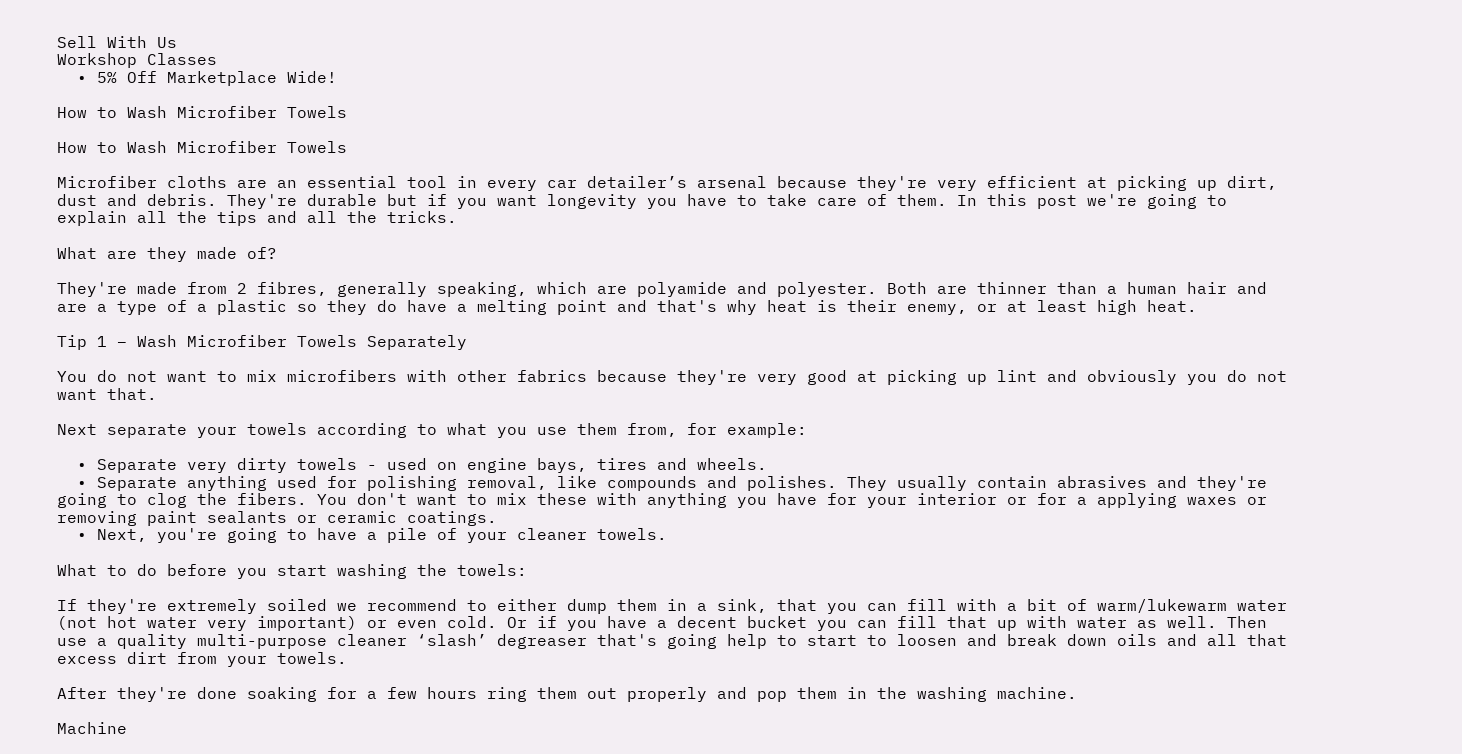Sell With Us
Workshop Classes
  • 5% Off Marketplace Wide!

How to Wash Microfiber Towels

How to Wash Microfiber Towels

Microfiber cloths are an essential tool in every car detailer’s arsenal because they're very efficient at picking up dirt, dust and debris. They're durable but if you want longevity you have to take care of them. In this post we're going to explain all the tips and all the tricks.

What are they made of?

They're made from 2 fibres, generally speaking, which are polyamide and polyester. Both are thinner than a human hair and are a type of a plastic so they do have a melting point and that's why heat is their enemy, or at least high heat.

Tip 1 – Wash Microfiber Towels Separately

You do not want to mix microfibers with other fabrics because they're very good at picking up lint and obviously you do not want that.

Next separate your towels according to what you use them from, for example:

  • Separate very dirty towels - used on engine bays, tires and wheels.
  • Separate anything used for polishing removal, like compounds and polishes. They usually contain abrasives and they're going to clog the fibers. You don't want to mix these with anything you have for your interior or for a applying waxes or removing paint sealants or ceramic coatings.
  • Next, you're going to have a pile of your cleaner towels.

What to do before you start washing the towels:

If they're extremely soiled we recommend to either dump them in a sink, that you can fill with a bit of warm/lukewarm water (not hot water very important) or even cold. Or if you have a decent bucket you can fill that up with water as well. Then use a quality multi-purpose cleaner ‘slash’ degreaser that's going help to start to loosen and break down oils and all that excess dirt from your towels.

After they're done soaking for a few hours ring them out properly and pop them in the washing machine.

Machine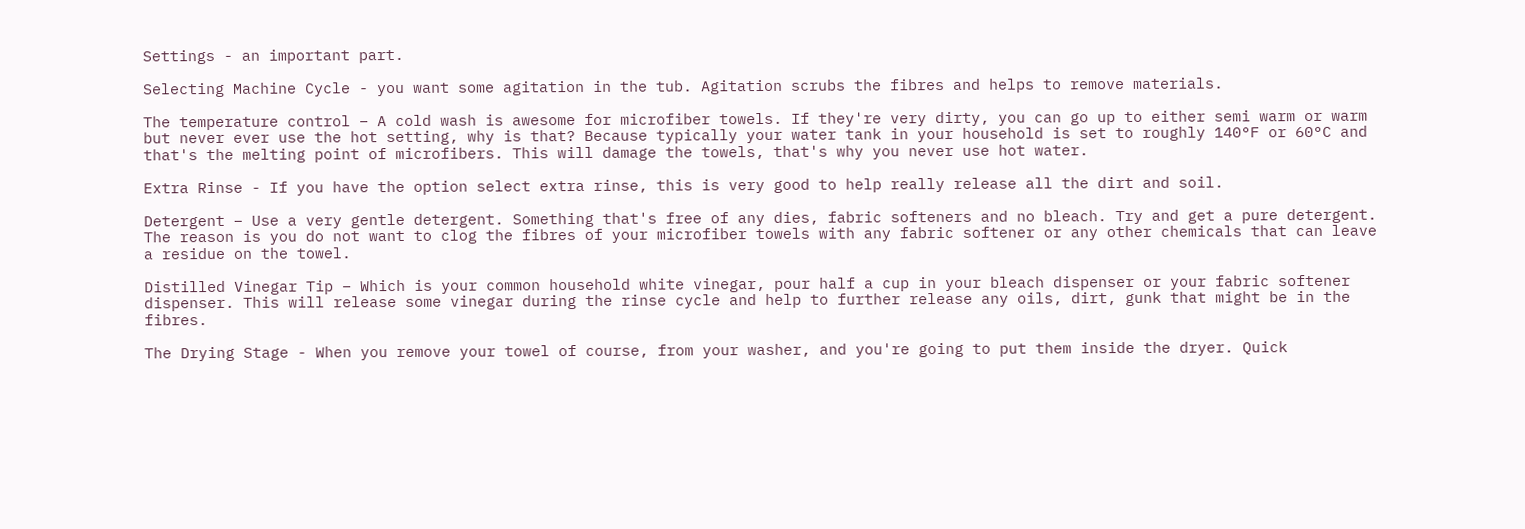Settings - an important part.

Selecting Machine Cycle - you want some agitation in the tub. Agitation scrubs the fibres and helps to remove materials.

The temperature control – A cold wash is awesome for microfiber towels. If they're very dirty, you can go up to either semi warm or warm but never ever use the hot setting, why is that? Because typically your water tank in your household is set to roughly 140°F or 60°C and that's the melting point of microfibers. This will damage the towels, that's why you never use hot water.

Extra Rinse - If you have the option select extra rinse, this is very good to help really release all the dirt and soil.

Detergent – Use a very gentle detergent. Something that's free of any dies, fabric softeners and no bleach. Try and get a pure detergent. The reason is you do not want to clog the fibres of your microfiber towels with any fabric softener or any other chemicals that can leave a residue on the towel.

Distilled Vinegar Tip – Which is your common household white vinegar, pour half a cup in your bleach dispenser or your fabric softener dispenser. This will release some vinegar during the rinse cycle and help to further release any oils, dirt, gunk that might be in the fibres.

The Drying Stage - When you remove your towel of course, from your washer, and you're going to put them inside the dryer. Quick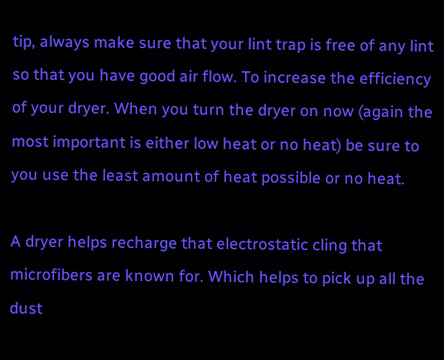tip, always make sure that your lint trap is free of any lint so that you have good air flow. To increase the efficiency of your dryer. When you turn the dryer on now (again the most important is either low heat or no heat) be sure to you use the least amount of heat possible or no heat.

A dryer helps recharge that electrostatic cling that microfibers are known for. Which helps to pick up all the dust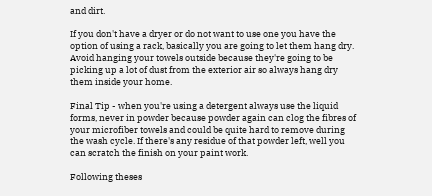and dirt.

If you don't have a dryer or do not want to use one you have the option of using a rack, basically you are going to let them hang dry. Avoid hanging your towels outside because they're going to be picking up a lot of dust from the exterior air so always hang dry them inside your home.

Final Tip - when you're using a detergent always use the liquid forms, never in powder because powder again can clog the fibres of your microfiber towels and could be quite hard to remove during the wash cycle. If there's any residue of that powder left, well you can scratch the finish on your paint work.

Following theses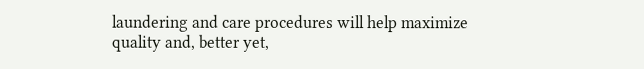laundering and care procedures will help maximize quality and, better yet,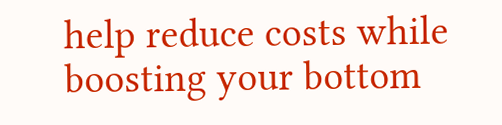help reduce costs while boosting your bottom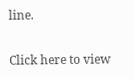line.

Click here to view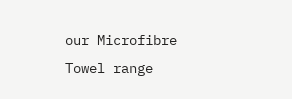our Microfibre Towel range